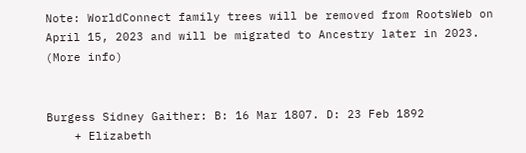Note: WorldConnect family trees will be removed from RootsWeb on April 15, 2023 and will be migrated to Ancestry later in 2023. (More info)


Burgess Sidney Gaither: B: 16 Mar 1807. D: 23 Feb 1892
    + Elizabeth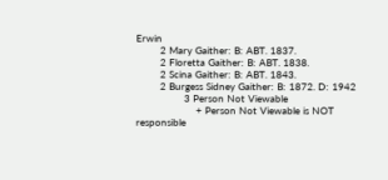Erwin
        2 Mary Gaither: B: ABT. 1837.
        2 Floretta Gaither: B: ABT. 1838.
        2 Scina Gaither: B: ABT. 1843.
        2 Burgess Sidney Gaither: B: 1872. D: 1942
                3 Person Not Viewable
                    + Person Not Viewable is NOT responsible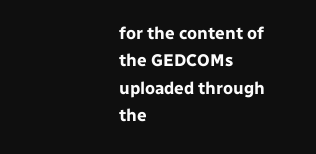for the content of the GEDCOMs uploaded through the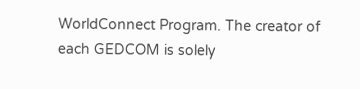WorldConnect Program. The creator of each GEDCOM is solely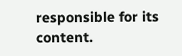responsible for its content.